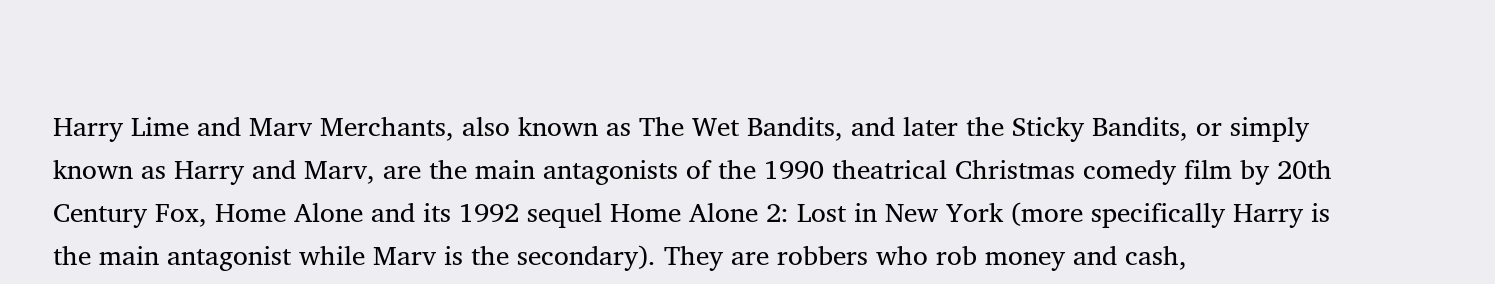Harry Lime and Marv Merchants, also known as The Wet Bandits, and later the Sticky Bandits, or simply known as Harry and Marv, are the main antagonists of the 1990 theatrical Christmas comedy film by 20th Century Fox, Home Alone and its 1992 sequel Home Alone 2: Lost in New York (more specifically Harry is the main antagonist while Marv is the secondary). They are robbers who rob money and cash,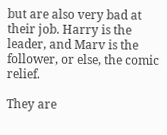but are also very bad at their job. Harry is the leader, and Marv is the follower, or else, the comic relief.

They are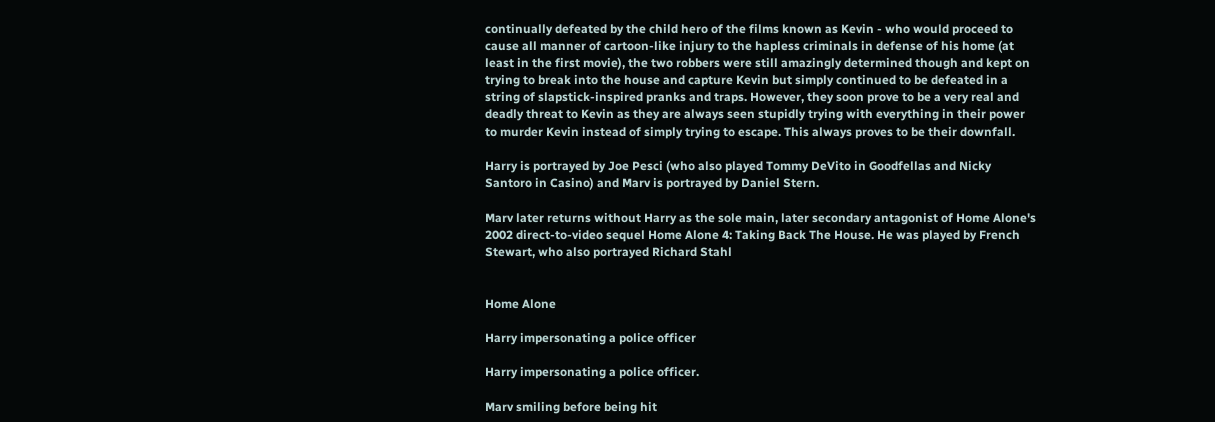continually defeated by the child hero of the films known as Kevin - who would proceed to cause all manner of cartoon-like injury to the hapless criminals in defense of his home (at least in the first movie), the two robbers were still amazingly determined though and kept on trying to break into the house and capture Kevin but simply continued to be defeated in a string of slapstick-inspired pranks and traps. However, they soon prove to be a very real and deadly threat to Kevin as they are always seen stupidly trying with everything in their power to murder Kevin instead of simply trying to escape. This always proves to be their downfall.

Harry is portrayed by Joe Pesci (who also played Tommy DeVito in Goodfellas and Nicky Santoro in Casino) and Marv is portrayed by Daniel Stern.

Marv later returns without Harry as the sole main, later secondary antagonist of Home Alone's 2002 direct-to-video sequel Home Alone 4: Taking Back The House. He was played by French Stewart, who also portrayed Richard Stahl


Home Alone

Harry impersonating a police officer

Harry impersonating a police officer.

Marv smiling before being hit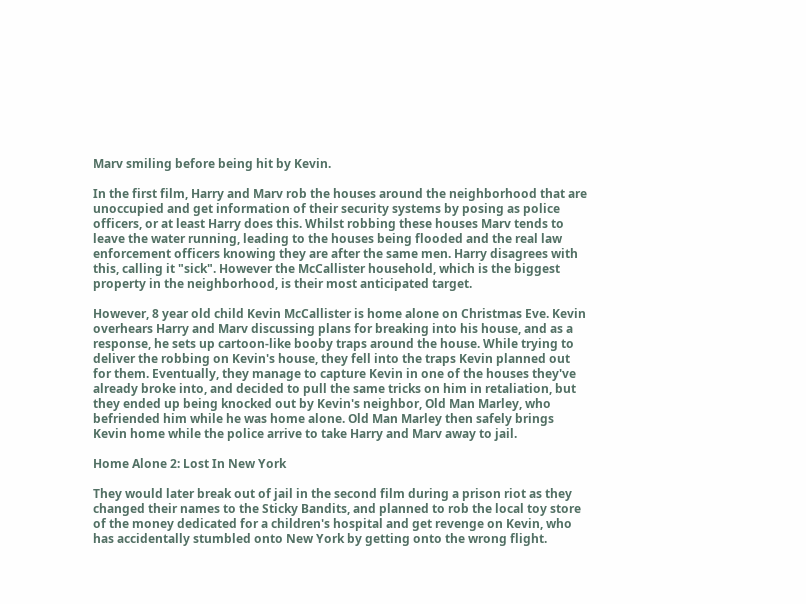Marv smiling before being hit by Kevin.

In the first film, Harry and Marv rob the houses around the neighborhood that are unoccupied and get information of their security systems by posing as police officers, or at least Harry does this. Whilst robbing these houses Marv tends to leave the water running, leading to the houses being flooded and the real law enforcement officers knowing they are after the same men. Harry disagrees with this, calling it "sick". However the McCallister household, which is the biggest property in the neighborhood, is their most anticipated target.

However, 8 year old child Kevin McCallister is home alone on Christmas Eve. Kevin overhears Harry and Marv discussing plans for breaking into his house, and as a response, he sets up cartoon-like booby traps around the house. While trying to deliver the robbing on Kevin's house, they fell into the traps Kevin planned out for them. Eventually, they manage to capture Kevin in one of the houses they've already broke into, and decided to pull the same tricks on him in retaliation, but they ended up being knocked out by Kevin's neighbor, Old Man Marley, who befriended him while he was home alone. Old Man Marley then safely brings Kevin home while the police arrive to take Harry and Marv away to jail.

Home Alone 2: Lost In New York

They would later break out of jail in the second film during a prison riot as they changed their names to the Sticky Bandits, and planned to rob the local toy store of the money dedicated for a children's hospital and get revenge on Kevin, who has accidentally stumbled onto New York by getting onto the wrong flight.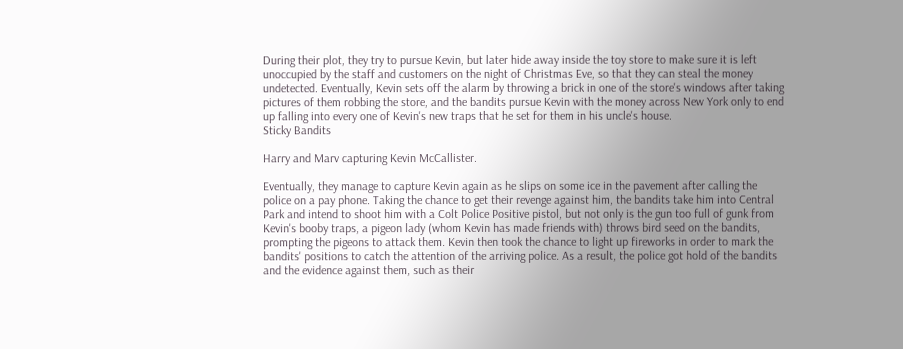During their plot, they try to pursue Kevin, but later hide away inside the toy store to make sure it is left unoccupied by the staff and customers on the night of Christmas Eve, so that they can steal the money undetected. Eventually, Kevin sets off the alarm by throwing a brick in one of the store's windows after taking pictures of them robbing the store, and the bandits pursue Kevin with the money across New York only to end up falling into every one of Kevin's new traps that he set for them in his uncle's house.
Sticky Bandits

Harry and Marv capturing Kevin McCallister.

Eventually, they manage to capture Kevin again as he slips on some ice in the pavement after calling the police on a pay phone. Taking the chance to get their revenge against him, the bandits take him into Central Park and intend to shoot him with a Colt Police Positive pistol, but not only is the gun too full of gunk from Kevin's booby traps, a pigeon lady (whom Kevin has made friends with) throws bird seed on the bandits, prompting the pigeons to attack them. Kevin then took the chance to light up fireworks in order to mark the bandits' positions to catch the attention of the arriving police. As a result, the police got hold of the bandits and the evidence against them, such as their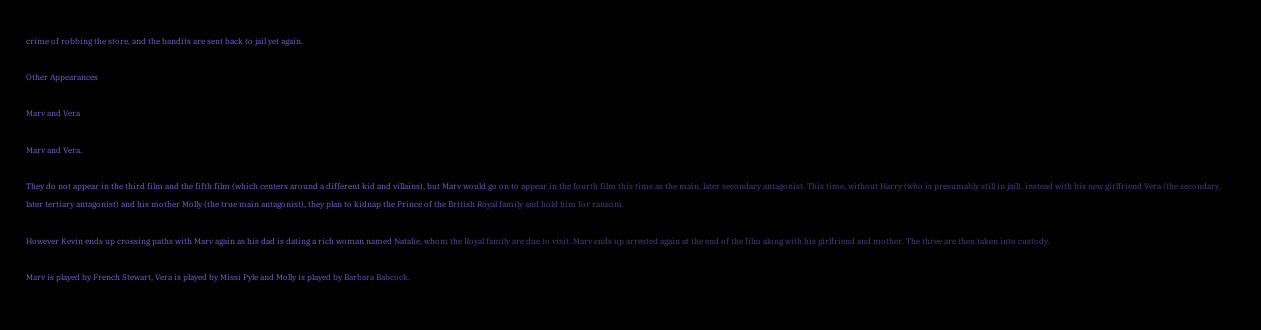crime of robbing the store, and the bandits are sent back to jail yet again.

Other Appearances

Marv and Vera

Marv and Vera.

They do not appear in the third film and the fifth film (which centers around a different kid and villains), but Marv would go on to appear in the fourth film this time as the main, later secondary antagonist. This time, without Harry (who is presumably still in jail), instead with his new girlfriend Vera (the secondary, later tertiary antagonist) and his mother Molly (the true main antagonist), they plan to kidnap the Prince of the British Royal family and hold him for ransom.

However Kevin ends up crossing paths with Marv again as his dad is dating a rich woman named Natalie, whom the Royal family are due to visit. Marv ends up arrested again at the end of the film along with his girlfriend and mother. The three are then taken into custody.

Marv is played by French Stewart, Vera is played by Missi Pyle and Molly is played by Barbara Babcock.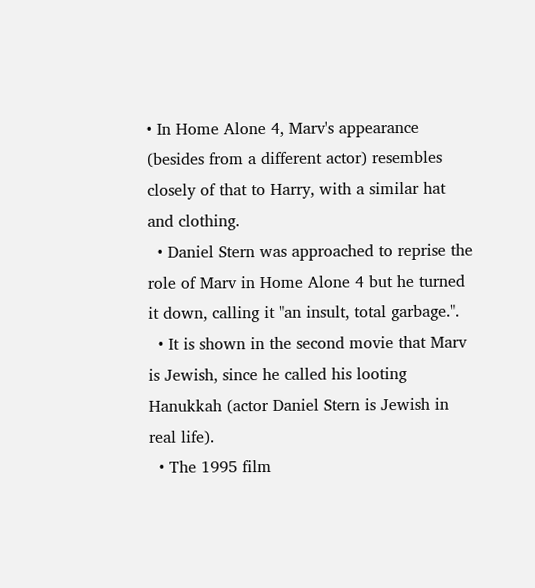• In Home Alone 4, Marv's appearance (besides from a different actor) resembles closely of that to Harry, with a similar hat and clothing.
  • Daniel Stern was approached to reprise the role of Marv in Home Alone 4 but he turned it down, calling it "an insult, total garbage.".
  • It is shown in the second movie that Marv is Jewish, since he called his looting Hanukkah (actor Daniel Stern is Jewish in real life).
  • The 1995 film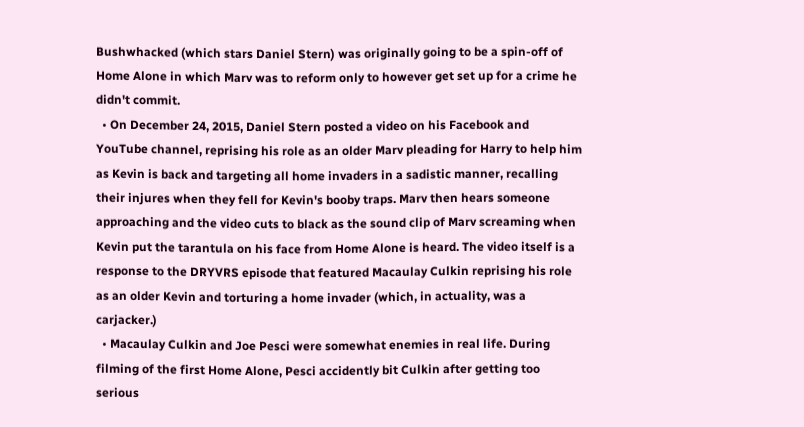Bushwhacked (which stars Daniel Stern) was originally going to be a spin-off of Home Alone in which Marv was to reform only to however get set up for a crime he didn't commit.
  • On December 24, 2015, Daniel Stern posted a video on his Facebook and YouTube channel, reprising his role as an older Marv pleading for Harry to help him as Kevin is back and targeting all home invaders in a sadistic manner, recalling their injures when they fell for Kevin's booby traps. Marv then hears someone approaching and the video cuts to black as the sound clip of Marv screaming when Kevin put the tarantula on his face from Home Alone is heard. The video itself is a response to the DRYVRS episode that featured Macaulay Culkin reprising his role as an older Kevin and torturing a home invader (which, in actuality, was a carjacker.)
  • Macaulay Culkin and Joe Pesci were somewhat enemies in real life. During filming of the first Home Alone, Pesci accidently bit Culkin after getting too serious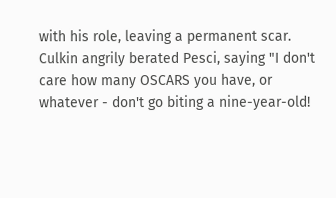with his role, leaving a permanent scar. Culkin angrily berated Pesci, saying "I don't care how many OSCARS you have, or whatever - don't go biting a nine-year-old!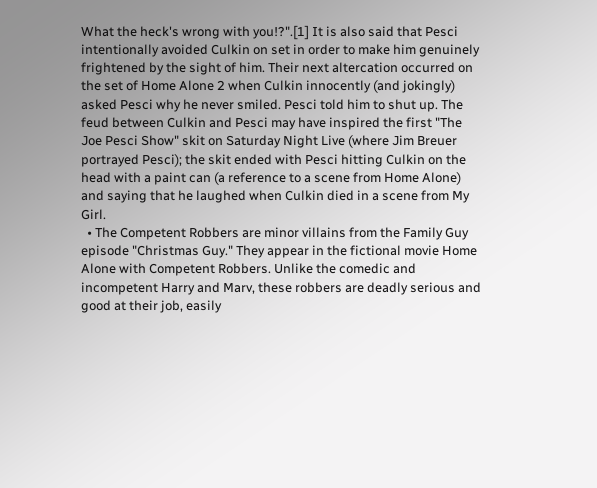What the heck's wrong with you!?".[1] It is also said that Pesci intentionally avoided Culkin on set in order to make him genuinely frightened by the sight of him. Their next altercation occurred on the set of Home Alone 2 when Culkin innocently (and jokingly) asked Pesci why he never smiled. Pesci told him to shut up. The feud between Culkin and Pesci may have inspired the first "The Joe Pesci Show" skit on Saturday Night Live (where Jim Breuer portrayed Pesci); the skit ended with Pesci hitting Culkin on the head with a paint can (a reference to a scene from Home Alone) and saying that he laughed when Culkin died in a scene from My Girl.
  • The Competent Robbers are minor villains from the Family Guy episode "Christmas Guy." They appear in the fictional movie Home Alone with Competent Robbers. Unlike the comedic and incompetent Harry and Marv, these robbers are deadly serious and good at their job, easily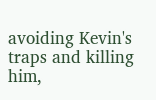avoiding Kevin's traps and killing him,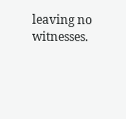leaving no witnesses.